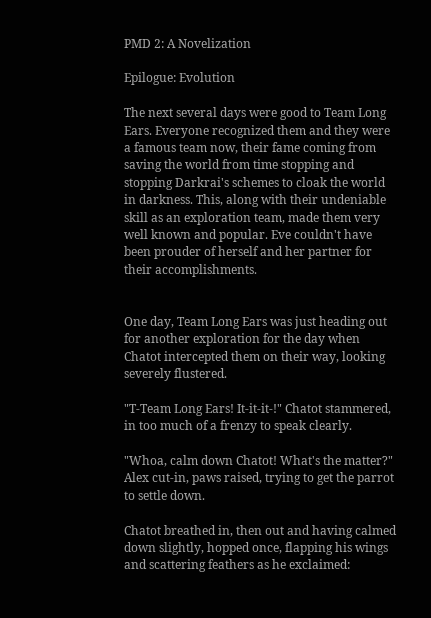PMD 2: A Novelization

Epilogue: Evolution

The next several days were good to Team Long Ears. Everyone recognized them and they were a famous team now, their fame coming from saving the world from time stopping and stopping Darkrai's schemes to cloak the world in darkness. This, along with their undeniable skill as an exploration team, made them very well known and popular. Eve couldn't have been prouder of herself and her partner for their accomplishments.


One day, Team Long Ears was just heading out for another exploration for the day when Chatot intercepted them on their way, looking severely flustered.

"T-Team Long Ears! It-it-it-!" Chatot stammered, in too much of a frenzy to speak clearly.

"Whoa, calm down Chatot! What's the matter?" Alex cut-in, paws raised, trying to get the parrot to settle down.

Chatot breathed in, then out and having calmed down slightly, hopped once, flapping his wings and scattering feathers as he exclaimed: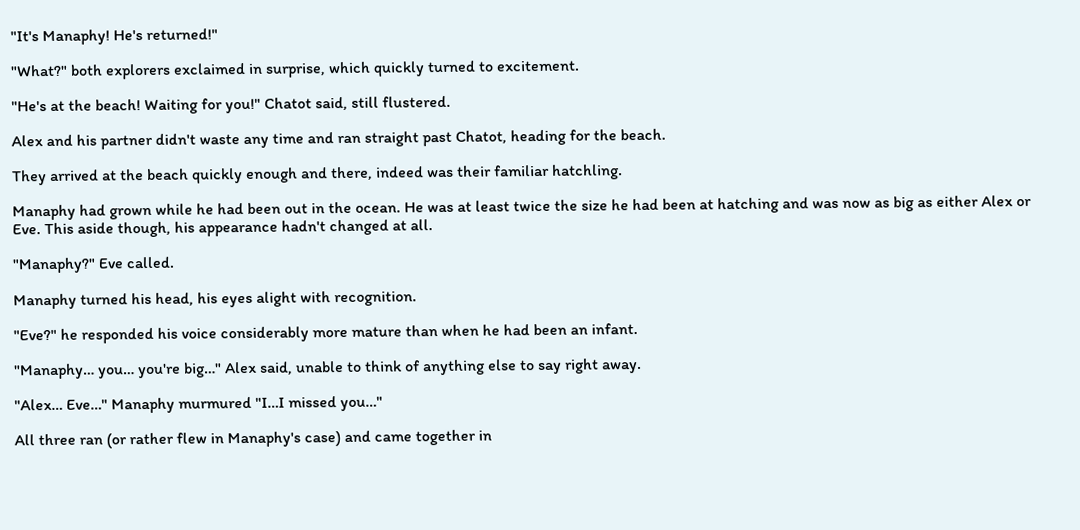"It's Manaphy! He's returned!"

"What?" both explorers exclaimed in surprise, which quickly turned to excitement.

"He's at the beach! Waiting for you!" Chatot said, still flustered.

Alex and his partner didn't waste any time and ran straight past Chatot, heading for the beach.

They arrived at the beach quickly enough and there, indeed was their familiar hatchling.

Manaphy had grown while he had been out in the ocean. He was at least twice the size he had been at hatching and was now as big as either Alex or Eve. This aside though, his appearance hadn't changed at all.

"Manaphy?" Eve called.

Manaphy turned his head, his eyes alight with recognition.

"Eve?" he responded his voice considerably more mature than when he had been an infant.

"Manaphy… you… you're big…" Alex said, unable to think of anything else to say right away.

"Alex… Eve…" Manaphy murmured "I…I missed you…"

All three ran (or rather flew in Manaphy's case) and came together in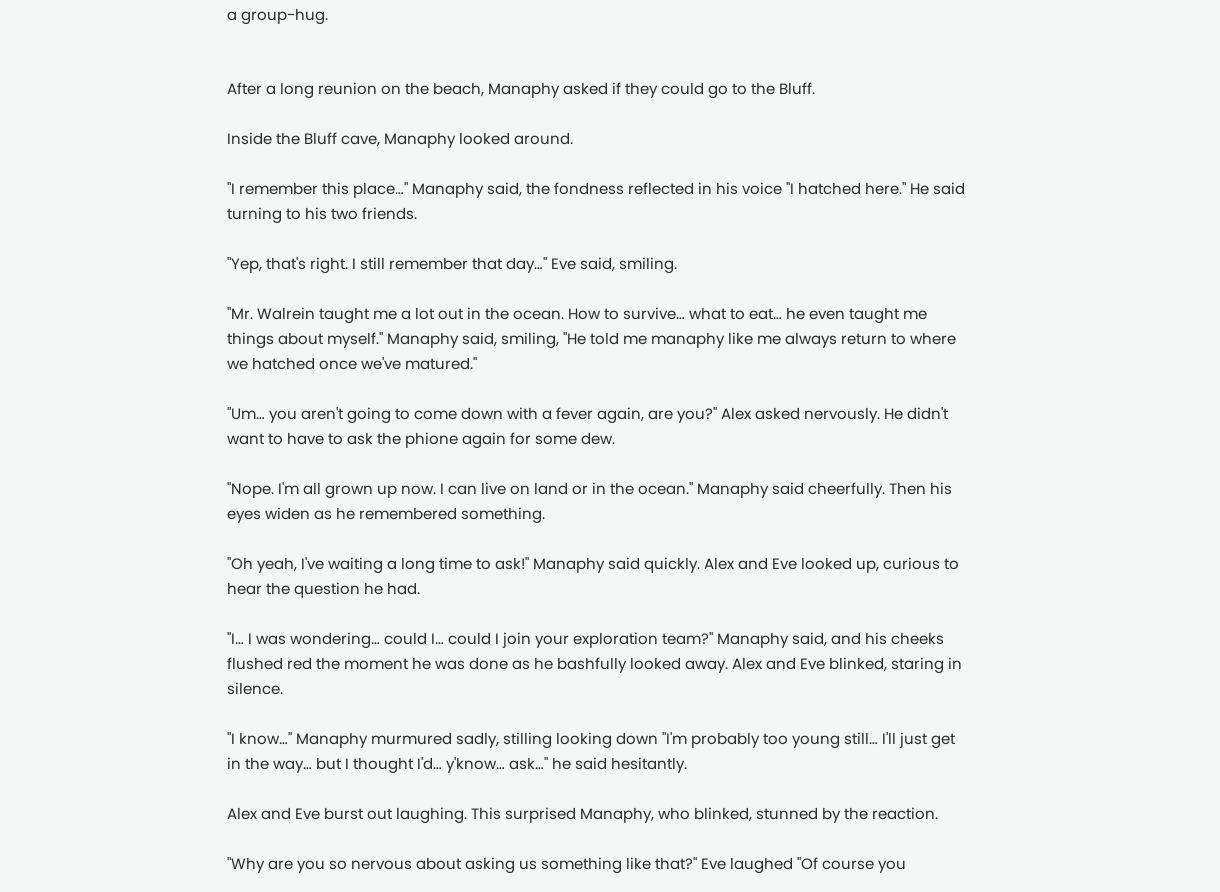a group-hug.


After a long reunion on the beach, Manaphy asked if they could go to the Bluff.

Inside the Bluff cave, Manaphy looked around.

"I remember this place…" Manaphy said, the fondness reflected in his voice "I hatched here." He said turning to his two friends.

"Yep, that's right. I still remember that day…" Eve said, smiling.

"Mr. Walrein taught me a lot out in the ocean. How to survive… what to eat… he even taught me things about myself." Manaphy said, smiling, "He told me manaphy like me always return to where we hatched once we've matured."

"Um… you aren't going to come down with a fever again, are you?" Alex asked nervously. He didn't want to have to ask the phione again for some dew.

"Nope. I'm all grown up now. I can live on land or in the ocean." Manaphy said cheerfully. Then his eyes widen as he remembered something.

"Oh yeah, I've waiting a long time to ask!" Manaphy said quickly. Alex and Eve looked up, curious to hear the question he had.

"I… I was wondering… could I… could I join your exploration team?" Manaphy said, and his cheeks flushed red the moment he was done as he bashfully looked away. Alex and Eve blinked, staring in silence.

"I know…" Manaphy murmured sadly, stilling looking down "I'm probably too young still… I'll just get in the way… but I thought I'd… y'know… ask…" he said hesitantly.

Alex and Eve burst out laughing. This surprised Manaphy, who blinked, stunned by the reaction.

"Why are you so nervous about asking us something like that?" Eve laughed "Of course you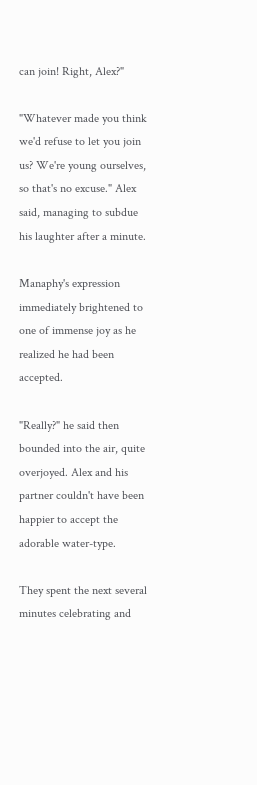can join! Right, Alex?"

"Whatever made you think we'd refuse to let you join us? We're young ourselves, so that's no excuse." Alex said, managing to subdue his laughter after a minute.

Manaphy's expression immediately brightened to one of immense joy as he realized he had been accepted.

"Really?" he said then bounded into the air, quite overjoyed. Alex and his partner couldn't have been happier to accept the adorable water-type.

They spent the next several minutes celebrating and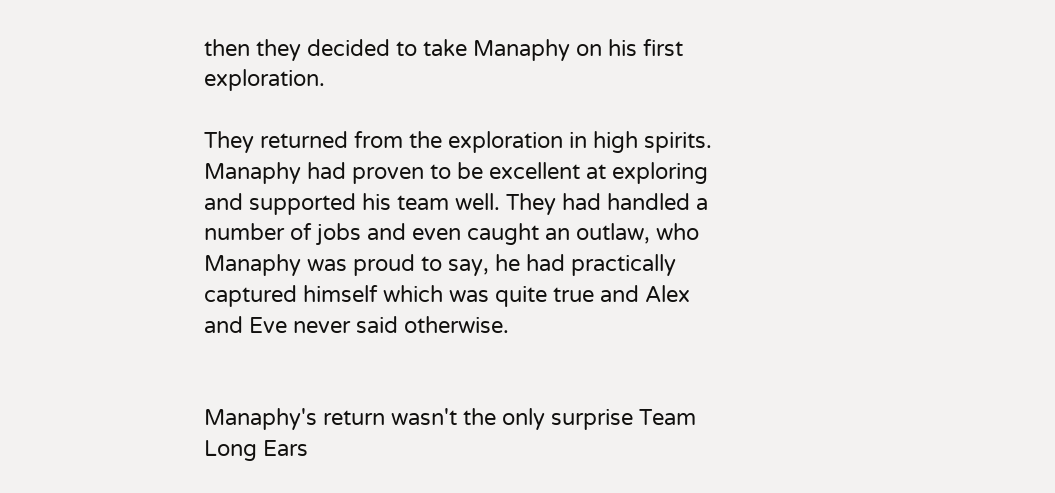then they decided to take Manaphy on his first exploration.

They returned from the exploration in high spirits. Manaphy had proven to be excellent at exploring and supported his team well. They had handled a number of jobs and even caught an outlaw, who Manaphy was proud to say, he had practically captured himself which was quite true and Alex and Eve never said otherwise.


Manaphy's return wasn't the only surprise Team Long Ears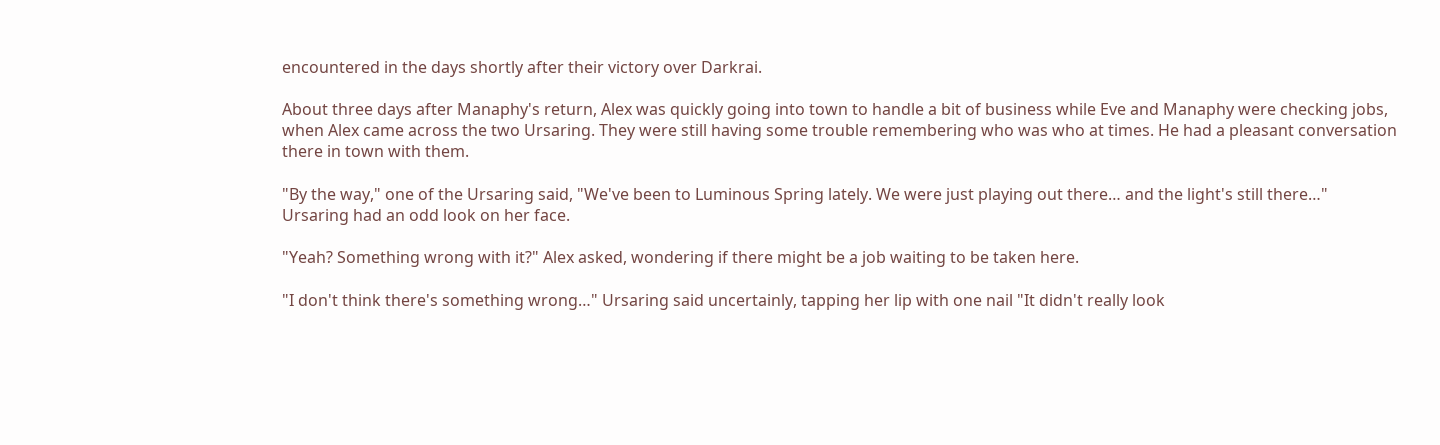encountered in the days shortly after their victory over Darkrai.

About three days after Manaphy's return, Alex was quickly going into town to handle a bit of business while Eve and Manaphy were checking jobs, when Alex came across the two Ursaring. They were still having some trouble remembering who was who at times. He had a pleasant conversation there in town with them.

"By the way," one of the Ursaring said, "We've been to Luminous Spring lately. We were just playing out there… and the light's still there…" Ursaring had an odd look on her face.

"Yeah? Something wrong with it?" Alex asked, wondering if there might be a job waiting to be taken here.

"I don't think there's something wrong…" Ursaring said uncertainly, tapping her lip with one nail "It didn't really look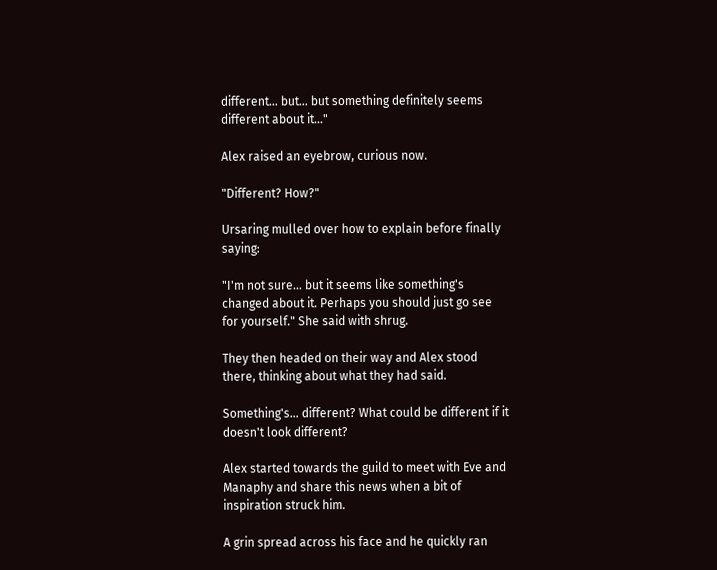different… but… but something definitely seems different about it…"

Alex raised an eyebrow, curious now.

"Different? How?"

Ursaring mulled over how to explain before finally saying:

"I'm not sure… but it seems like something's changed about it. Perhaps you should just go see for yourself." She said with shrug.

They then headed on their way and Alex stood there, thinking about what they had said.

Something's… different? What could be different if it doesn't look different?

Alex started towards the guild to meet with Eve and Manaphy and share this news when a bit of inspiration struck him.

A grin spread across his face and he quickly ran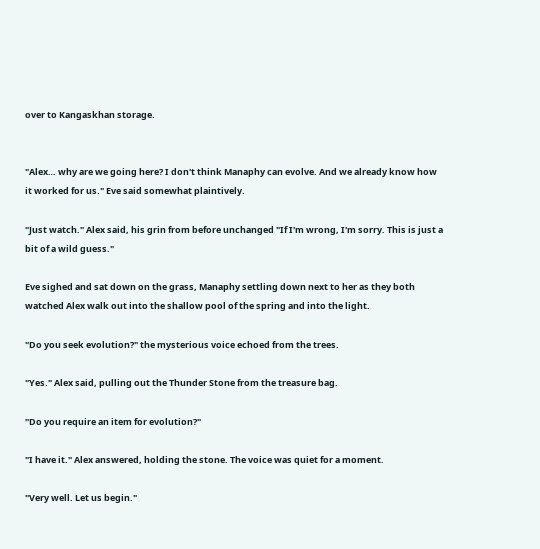over to Kangaskhan storage.


"Alex… why are we going here? I don't think Manaphy can evolve. And we already know how it worked for us." Eve said somewhat plaintively.

"Just watch." Alex said, his grin from before unchanged "If I'm wrong, I'm sorry. This is just a bit of a wild guess."

Eve sighed and sat down on the grass, Manaphy settling down next to her as they both watched Alex walk out into the shallow pool of the spring and into the light.

"Do you seek evolution?" the mysterious voice echoed from the trees.

"Yes." Alex said, pulling out the Thunder Stone from the treasure bag.

"Do you require an item for evolution?"

"I have it." Alex answered, holding the stone. The voice was quiet for a moment.

"Very well. Let us begin."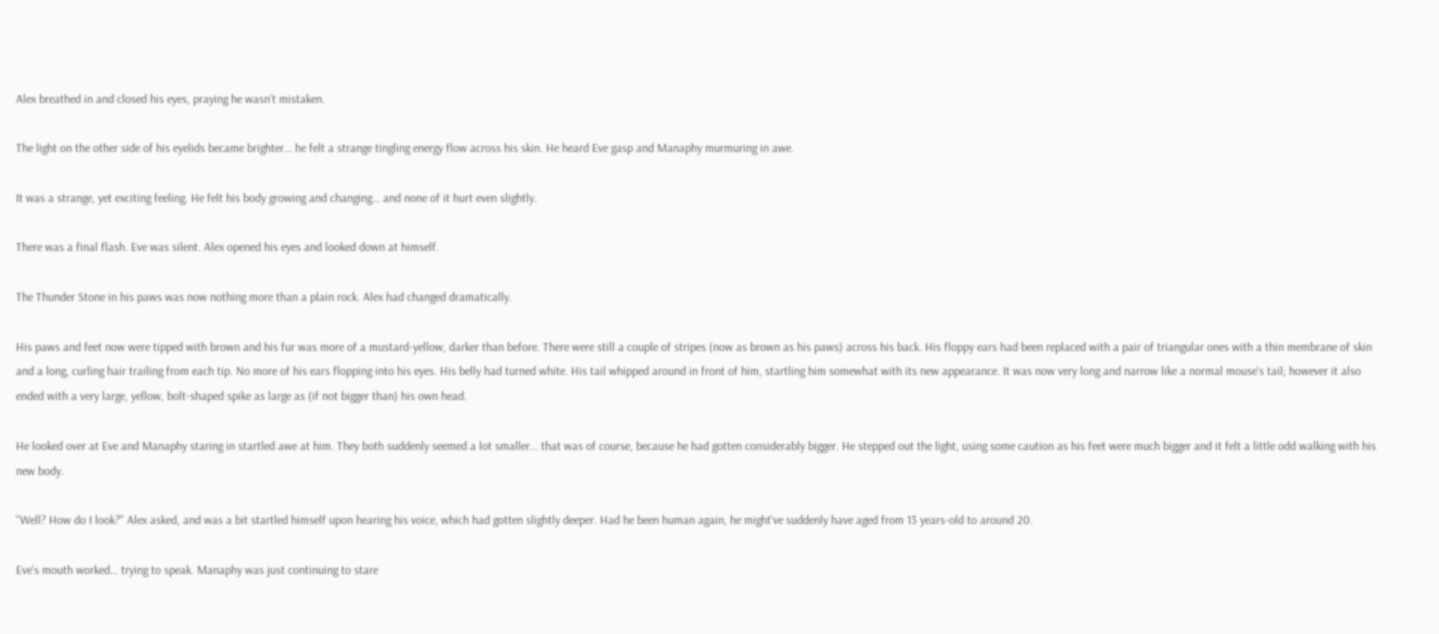Alex breathed in and closed his eyes, praying he wasn't mistaken.

The light on the other side of his eyelids became brighter… he felt a strange tingling energy flow across his skin. He heard Eve gasp and Manaphy murmuring in awe.

It was a strange, yet exciting feeling. He felt his body growing and changing… and none of it hurt even slightly.

There was a final flash. Eve was silent. Alex opened his eyes and looked down at himself.

The Thunder Stone in his paws was now nothing more than a plain rock. Alex had changed dramatically.

His paws and feet now were tipped with brown and his fur was more of a mustard-yellow, darker than before. There were still a couple of stripes (now as brown as his paws) across his back. His floppy ears had been replaced with a pair of triangular ones with a thin membrane of skin and a long, curling hair trailing from each tip. No more of his ears flopping into his eyes. His belly had turned white. His tail whipped around in front of him, startling him somewhat with its new appearance. It was now very long and narrow like a normal mouse's tail; however it also ended with a very large, yellow, bolt-shaped spike as large as (if not bigger than) his own head.

He looked over at Eve and Manaphy staring in startled awe at him. They both suddenly seemed a lot smaller… that was of course, because he had gotten considerably bigger. He stepped out the light, using some caution as his feet were much bigger and it felt a little odd walking with his new body.

"Well? How do I look?" Alex asked, and was a bit startled himself upon hearing his voice, which had gotten slightly deeper. Had he been human again, he might've suddenly have aged from 13 years-old to around 20.

Eve's mouth worked… trying to speak. Manaphy was just continuing to stare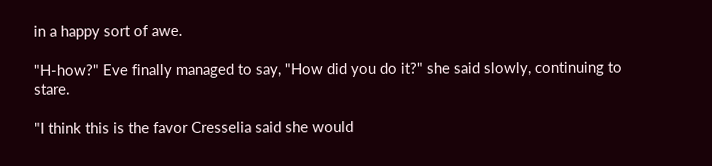in a happy sort of awe.

"H-how?" Eve finally managed to say, "How did you do it?" she said slowly, continuing to stare.

"I think this is the favor Cresselia said she would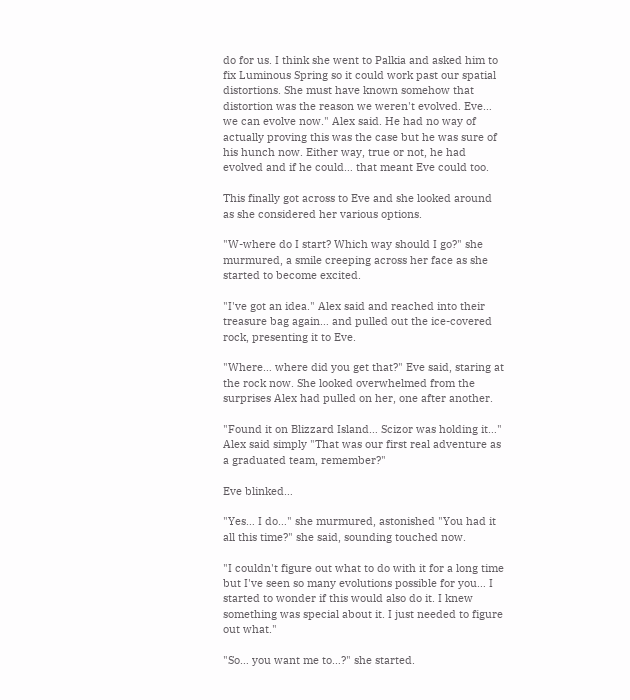do for us. I think she went to Palkia and asked him to fix Luminous Spring so it could work past our spatial distortions. She must have known somehow that distortion was the reason we weren't evolved. Eve… we can evolve now." Alex said. He had no way of actually proving this was the case but he was sure of his hunch now. Either way, true or not, he had evolved and if he could… that meant Eve could too.

This finally got across to Eve and she looked around as she considered her various options.

"W-where do I start? Which way should I go?" she murmured, a smile creeping across her face as she started to become excited.

"I've got an idea." Alex said and reached into their treasure bag again… and pulled out the ice-covered rock, presenting it to Eve.

"Where… where did you get that?" Eve said, staring at the rock now. She looked overwhelmed from the surprises Alex had pulled on her, one after another.

"Found it on Blizzard Island… Scizor was holding it…" Alex said simply "That was our first real adventure as a graduated team, remember?"

Eve blinked…

"Yes… I do…" she murmured, astonished "You had it all this time?" she said, sounding touched now.

"I couldn't figure out what to do with it for a long time but I've seen so many evolutions possible for you… I started to wonder if this would also do it. I knew something was special about it. I just needed to figure out what."

"So… you want me to…?" she started.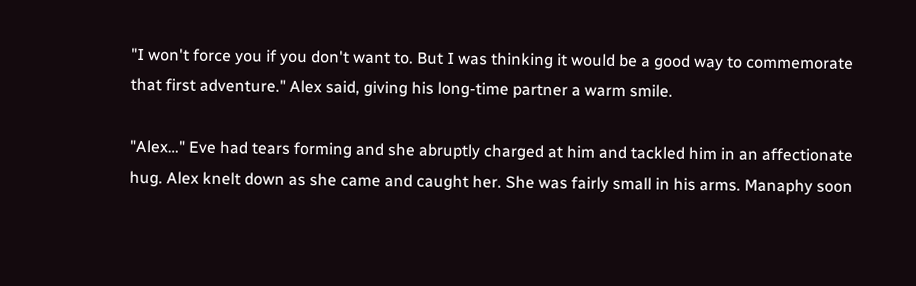"I won't force you if you don't want to. But I was thinking it would be a good way to commemorate that first adventure." Alex said, giving his long-time partner a warm smile.

"Alex…" Eve had tears forming and she abruptly charged at him and tackled him in an affectionate hug. Alex knelt down as she came and caught her. She was fairly small in his arms. Manaphy soon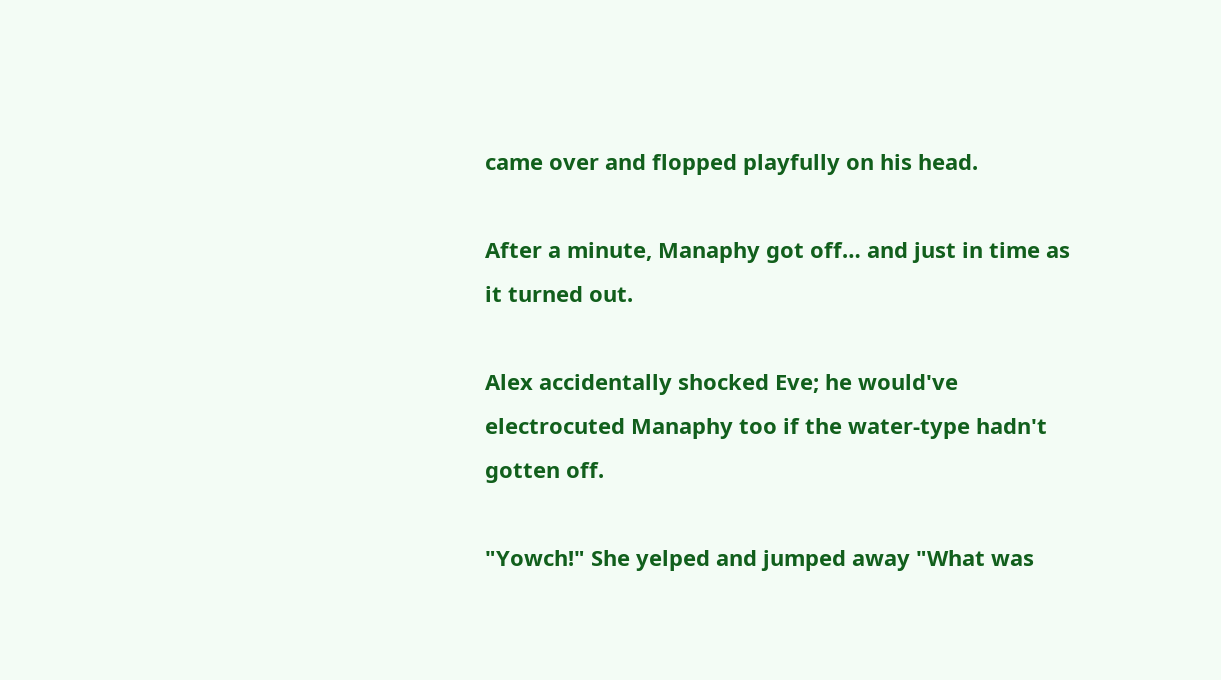came over and flopped playfully on his head.

After a minute, Manaphy got off… and just in time as it turned out.

Alex accidentally shocked Eve; he would've electrocuted Manaphy too if the water-type hadn't gotten off.

"Yowch!" She yelped and jumped away "What was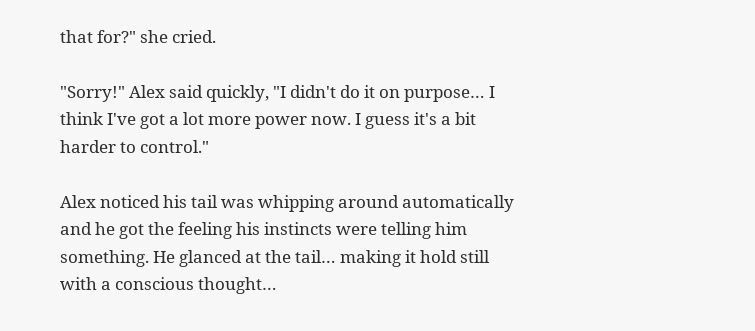that for?" she cried.

"Sorry!" Alex said quickly, "I didn't do it on purpose… I think I've got a lot more power now. I guess it's a bit harder to control."

Alex noticed his tail was whipping around automatically and he got the feeling his instincts were telling him something. He glanced at the tail… making it hold still with a conscious thought…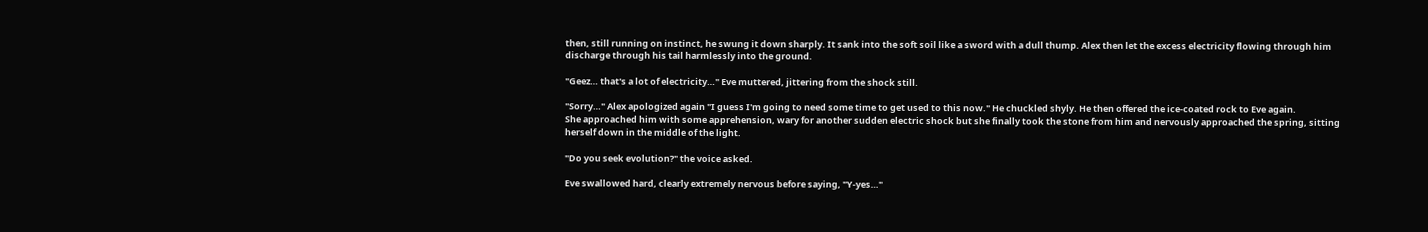then, still running on instinct, he swung it down sharply. It sank into the soft soil like a sword with a dull thump. Alex then let the excess electricity flowing through him discharge through his tail harmlessly into the ground.

"Geez… that's a lot of electricity…" Eve muttered, jittering from the shock still.

"Sorry…" Alex apologized again "I guess I'm going to need some time to get used to this now." He chuckled shyly. He then offered the ice-coated rock to Eve again.
She approached him with some apprehension, wary for another sudden electric shock but she finally took the stone from him and nervously approached the spring, sitting herself down in the middle of the light.

"Do you seek evolution?" the voice asked.

Eve swallowed hard, clearly extremely nervous before saying, "Y-yes…"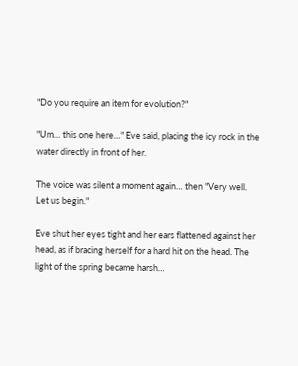"Do you require an item for evolution?"

"Um… this one here…" Eve said, placing the icy rock in the water directly in front of her.

The voice was silent a moment again… then "Very well. Let us begin."

Eve shut her eyes tight and her ears flattened against her head, as if bracing herself for a hard hit on the head. The light of the spring became harsh…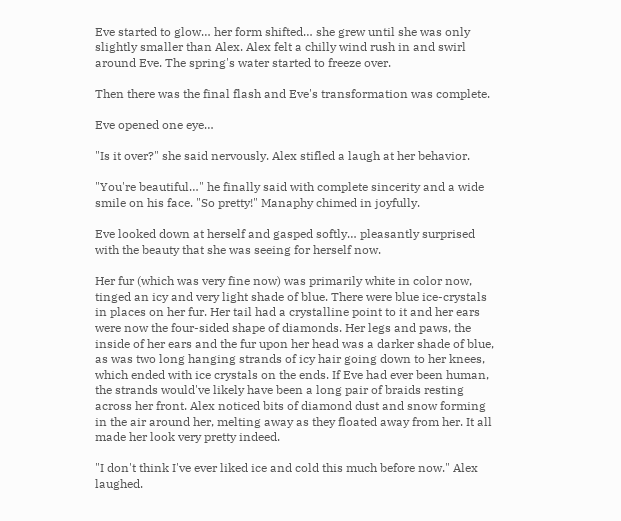Eve started to glow… her form shifted… she grew until she was only slightly smaller than Alex. Alex felt a chilly wind rush in and swirl around Eve. The spring's water started to freeze over.

Then there was the final flash and Eve's transformation was complete.

Eve opened one eye…

"Is it over?" she said nervously. Alex stifled a laugh at her behavior.

"You're beautiful…" he finally said with complete sincerity and a wide smile on his face. "So pretty!" Manaphy chimed in joyfully.

Eve looked down at herself and gasped softly… pleasantly surprised with the beauty that she was seeing for herself now.

Her fur (which was very fine now) was primarily white in color now, tinged an icy and very light shade of blue. There were blue ice-crystals in places on her fur. Her tail had a crystalline point to it and her ears were now the four-sided shape of diamonds. Her legs and paws, the inside of her ears and the fur upon her head was a darker shade of blue, as was two long hanging strands of icy hair going down to her knees, which ended with ice crystals on the ends. If Eve had ever been human, the strands would've likely have been a long pair of braids resting across her front. Alex noticed bits of diamond dust and snow forming in the air around her, melting away as they floated away from her. It all made her look very pretty indeed.

"I don't think I've ever liked ice and cold this much before now." Alex laughed.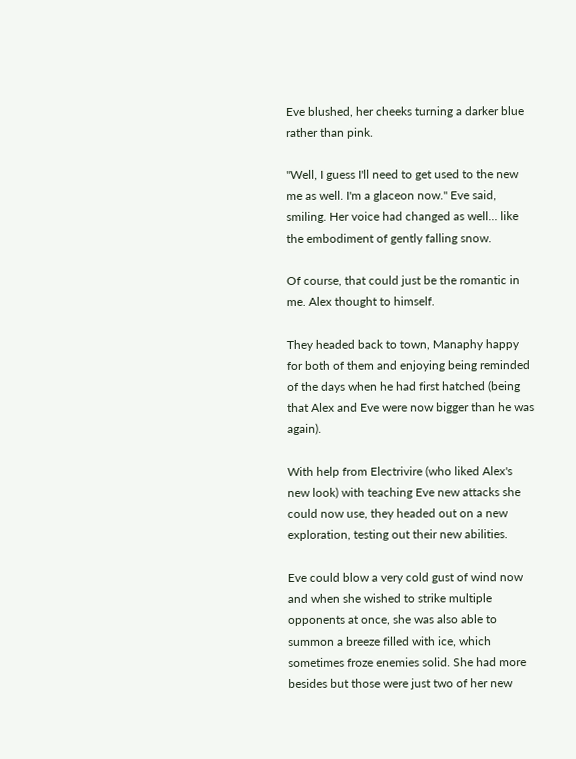Eve blushed, her cheeks turning a darker blue rather than pink.

"Well, I guess I'll need to get used to the new me as well. I'm a glaceon now." Eve said, smiling. Her voice had changed as well… like the embodiment of gently falling snow.

Of course, that could just be the romantic in me. Alex thought to himself.

They headed back to town, Manaphy happy for both of them and enjoying being reminded of the days when he had first hatched (being that Alex and Eve were now bigger than he was again).

With help from Electrivire (who liked Alex's new look) with teaching Eve new attacks she could now use, they headed out on a new exploration, testing out their new abilities.

Eve could blow a very cold gust of wind now and when she wished to strike multiple opponents at once, she was also able to summon a breeze filled with ice, which sometimes froze enemies solid. She had more besides but those were just two of her new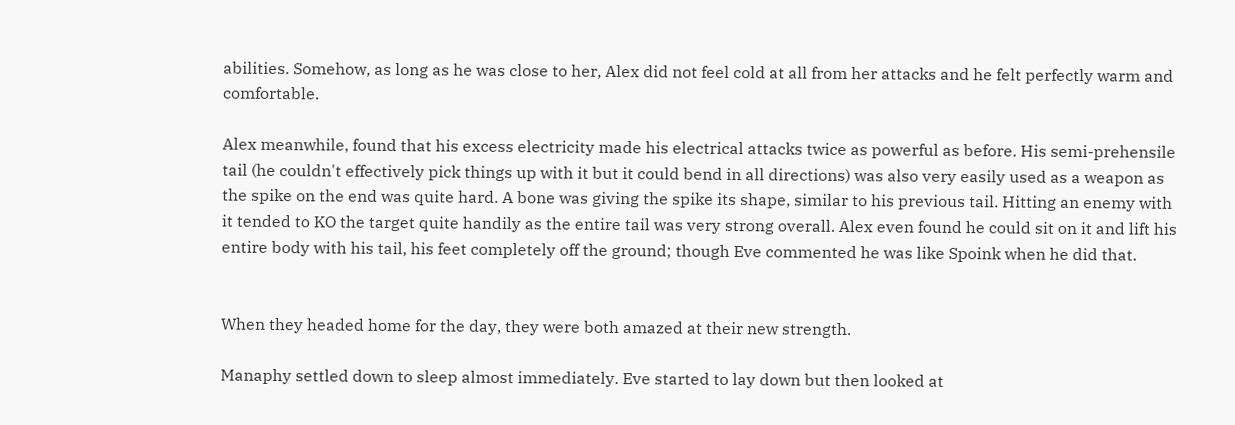abilities. Somehow, as long as he was close to her, Alex did not feel cold at all from her attacks and he felt perfectly warm and comfortable.

Alex meanwhile, found that his excess electricity made his electrical attacks twice as powerful as before. His semi-prehensile tail (he couldn't effectively pick things up with it but it could bend in all directions) was also very easily used as a weapon as the spike on the end was quite hard. A bone was giving the spike its shape, similar to his previous tail. Hitting an enemy with it tended to KO the target quite handily as the entire tail was very strong overall. Alex even found he could sit on it and lift his entire body with his tail, his feet completely off the ground; though Eve commented he was like Spoink when he did that.


When they headed home for the day, they were both amazed at their new strength.

Manaphy settled down to sleep almost immediately. Eve started to lay down but then looked at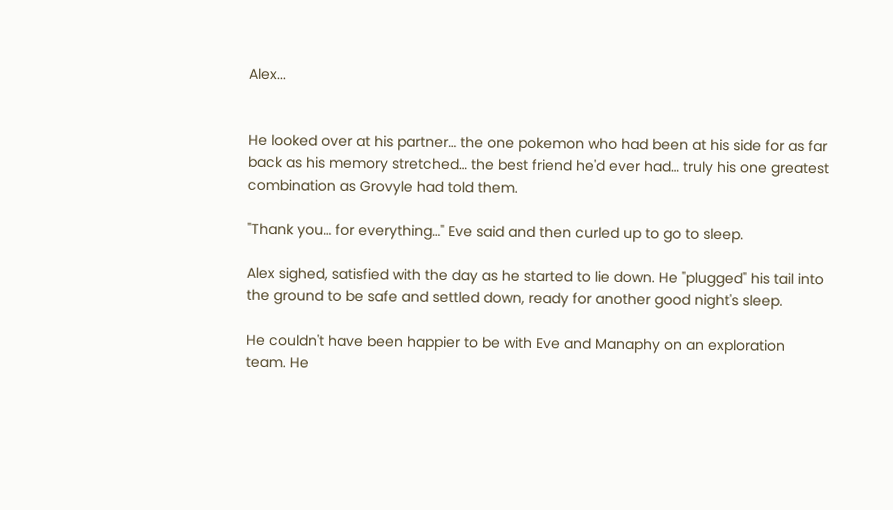Alex...


He looked over at his partner… the one pokemon who had been at his side for as far back as his memory stretched… the best friend he'd ever had… truly his one greatest combination as Grovyle had told them.

"Thank you… for everything…" Eve said and then curled up to go to sleep.

Alex sighed, satisfied with the day as he started to lie down. He "plugged" his tail into the ground to be safe and settled down, ready for another good night's sleep.

He couldn't have been happier to be with Eve and Manaphy on an exploration team. He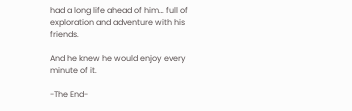had a long life ahead of him… full of exploration and adventure with his friends.

And he knew he would enjoy every minute of it.

-The End-